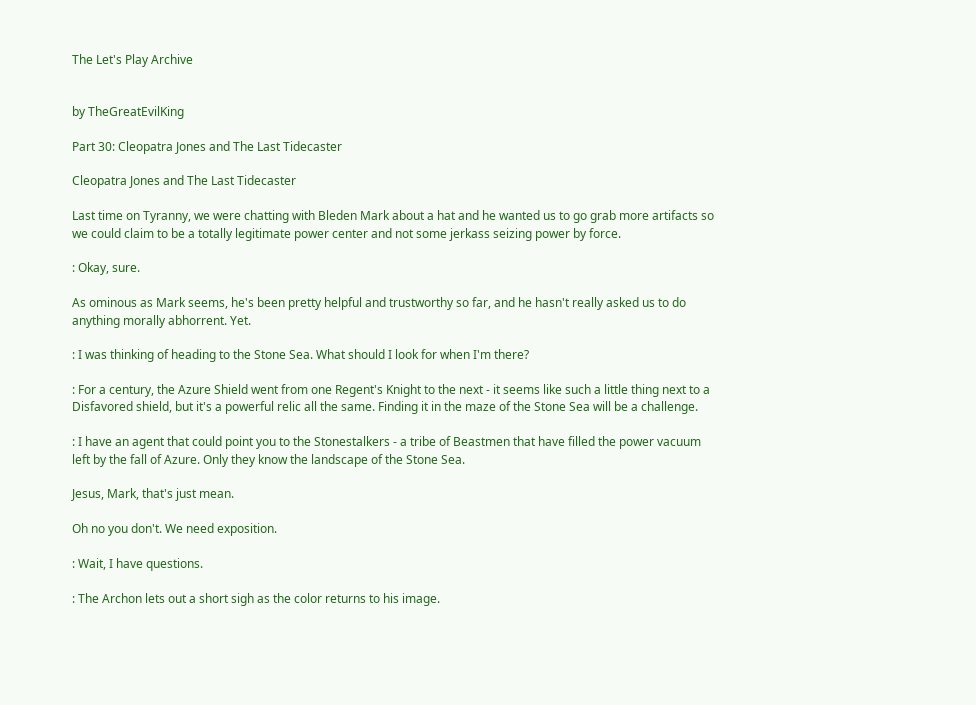The Let's Play Archive


by TheGreatEvilKing

Part 30: Cleopatra Jones and The Last Tidecaster

Cleopatra Jones and The Last Tidecaster

Last time on Tyranny, we were chatting with Bleden Mark about a hat and he wanted us to go grab more artifacts so we could claim to be a totally legitimate power center and not some jerkass seizing power by force.

: Okay, sure.

As ominous as Mark seems, he's been pretty helpful and trustworthy so far, and he hasn't really asked us to do anything morally abhorrent. Yet.

: I was thinking of heading to the Stone Sea. What should I look for when I'm there?

: For a century, the Azure Shield went from one Regent's Knight to the next - it seems like such a little thing next to a Disfavored shield, but it's a powerful relic all the same. Finding it in the maze of the Stone Sea will be a challenge.

: I have an agent that could point you to the Stonestalkers - a tribe of Beastmen that have filled the power vacuum left by the fall of Azure. Only they know the landscape of the Stone Sea.

Jesus, Mark, that's just mean.

Oh no you don't. We need exposition.

: Wait, I have questions.

: The Archon lets out a short sigh as the color returns to his image.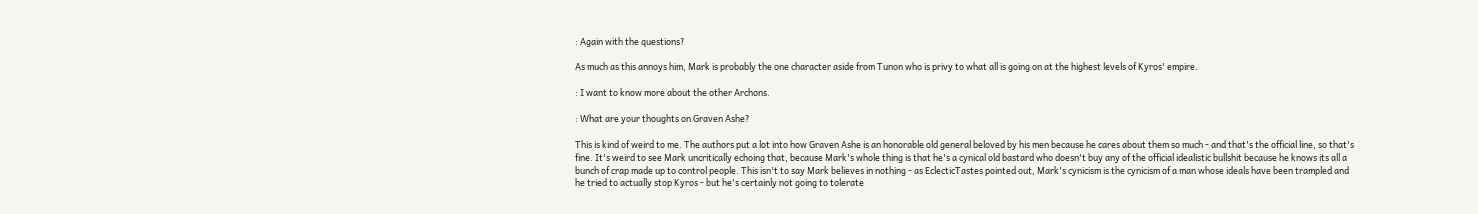: Again with the questions?

As much as this annoys him, Mark is probably the one character aside from Tunon who is privy to what all is going on at the highest levels of Kyros' empire.

: I want to know more about the other Archons.

: What are your thoughts on Graven Ashe?

This is kind of weird to me. The authors put a lot into how Graven Ashe is an honorable old general beloved by his men because he cares about them so much - and that's the official line, so that's fine. It's weird to see Mark uncritically echoing that, because Mark's whole thing is that he's a cynical old bastard who doesn't buy any of the official idealistic bullshit because he knows its all a bunch of crap made up to control people. This isn't to say Mark believes in nothing - as EclecticTastes pointed out, Mark's cynicism is the cynicism of a man whose ideals have been trampled and he tried to actually stop Kyros - but he's certainly not going to tolerate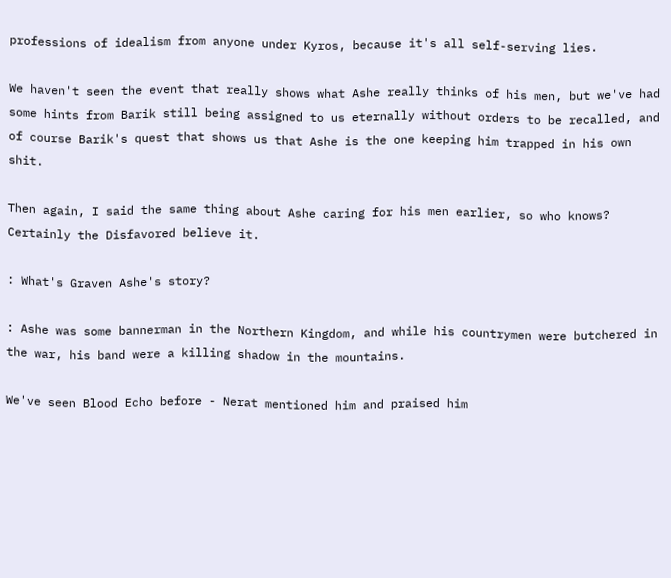professions of idealism from anyone under Kyros, because it's all self-serving lies.

We haven't seen the event that really shows what Ashe really thinks of his men, but we've had some hints from Barik still being assigned to us eternally without orders to be recalled, and of course Barik's quest that shows us that Ashe is the one keeping him trapped in his own shit.

Then again, I said the same thing about Ashe caring for his men earlier, so who knows? Certainly the Disfavored believe it.

: What's Graven Ashe's story?

: Ashe was some bannerman in the Northern Kingdom, and while his countrymen were butchered in the war, his band were a killing shadow in the mountains.

We've seen Blood Echo before - Nerat mentioned him and praised him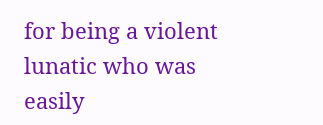for being a violent lunatic who was easily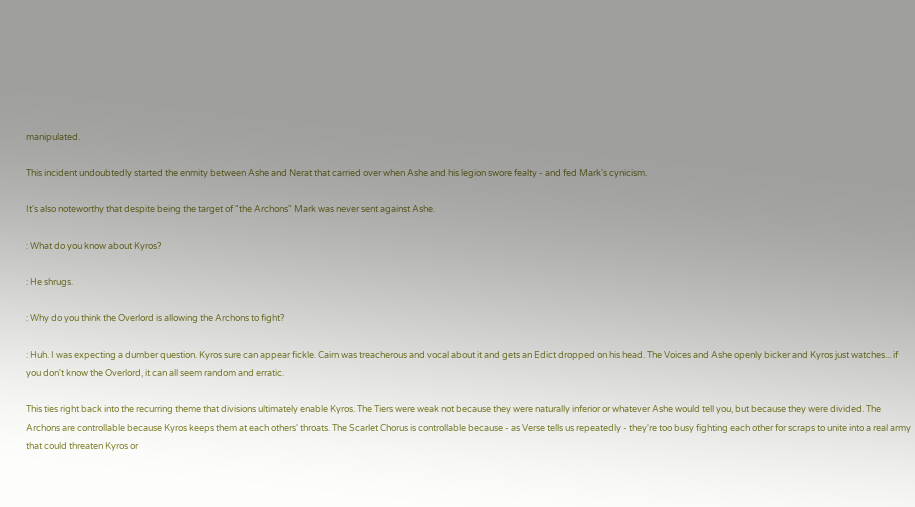manipulated.

This incident undoubtedly started the enmity between Ashe and Nerat that carried over when Ashe and his legion swore fealty - and fed Mark's cynicism.

It's also noteworthy that despite being the target of "the Archons" Mark was never sent against Ashe.

: What do you know about Kyros?

: He shrugs.

: Why do you think the Overlord is allowing the Archons to fight?

: Huh. I was expecting a dumber question. Kyros sure can appear fickle. Cairn was treacherous and vocal about it and gets an Edict dropped on his head. The Voices and Ashe openly bicker and Kyros just watches... if you don't know the Overlord, it can all seem random and erratic.

This ties right back into the recurring theme that divisions ultimately enable Kyros. The Tiers were weak not because they were naturally inferior or whatever Ashe would tell you, but because they were divided. The Archons are controllable because Kyros keeps them at each others' throats. The Scarlet Chorus is controllable because - as Verse tells us repeatedly - they're too busy fighting each other for scraps to unite into a real army that could threaten Kyros or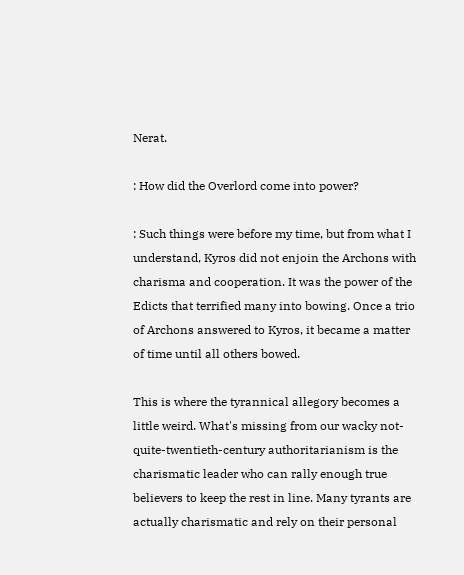Nerat.

: How did the Overlord come into power?

: Such things were before my time, but from what I understand, Kyros did not enjoin the Archons with charisma and cooperation. It was the power of the Edicts that terrified many into bowing. Once a trio of Archons answered to Kyros, it became a matter of time until all others bowed.

This is where the tyrannical allegory becomes a little weird. What's missing from our wacky not-quite-twentieth-century authoritarianism is the charismatic leader who can rally enough true believers to keep the rest in line. Many tyrants are actually charismatic and rely on their personal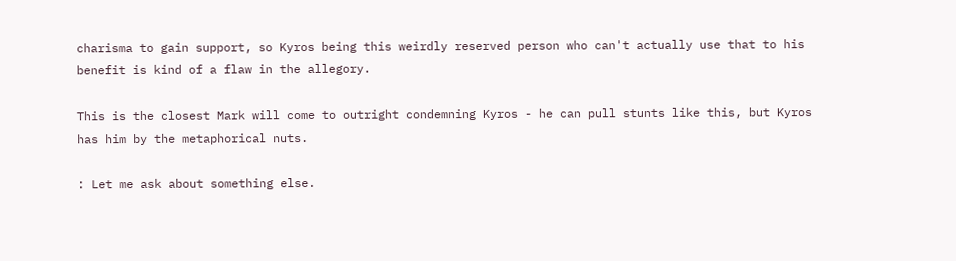charisma to gain support, so Kyros being this weirdly reserved person who can't actually use that to his benefit is kind of a flaw in the allegory.

This is the closest Mark will come to outright condemning Kyros - he can pull stunts like this, but Kyros has him by the metaphorical nuts.

: Let me ask about something else.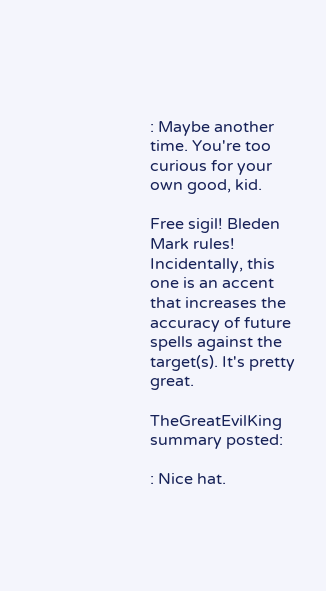: Maybe another time. You're too curious for your own good, kid.

Free sigil! Bleden Mark rules! Incidentally, this one is an accent that increases the accuracy of future spells against the target(s). It's pretty great.

TheGreatEvilKing summary posted:

: Nice hat.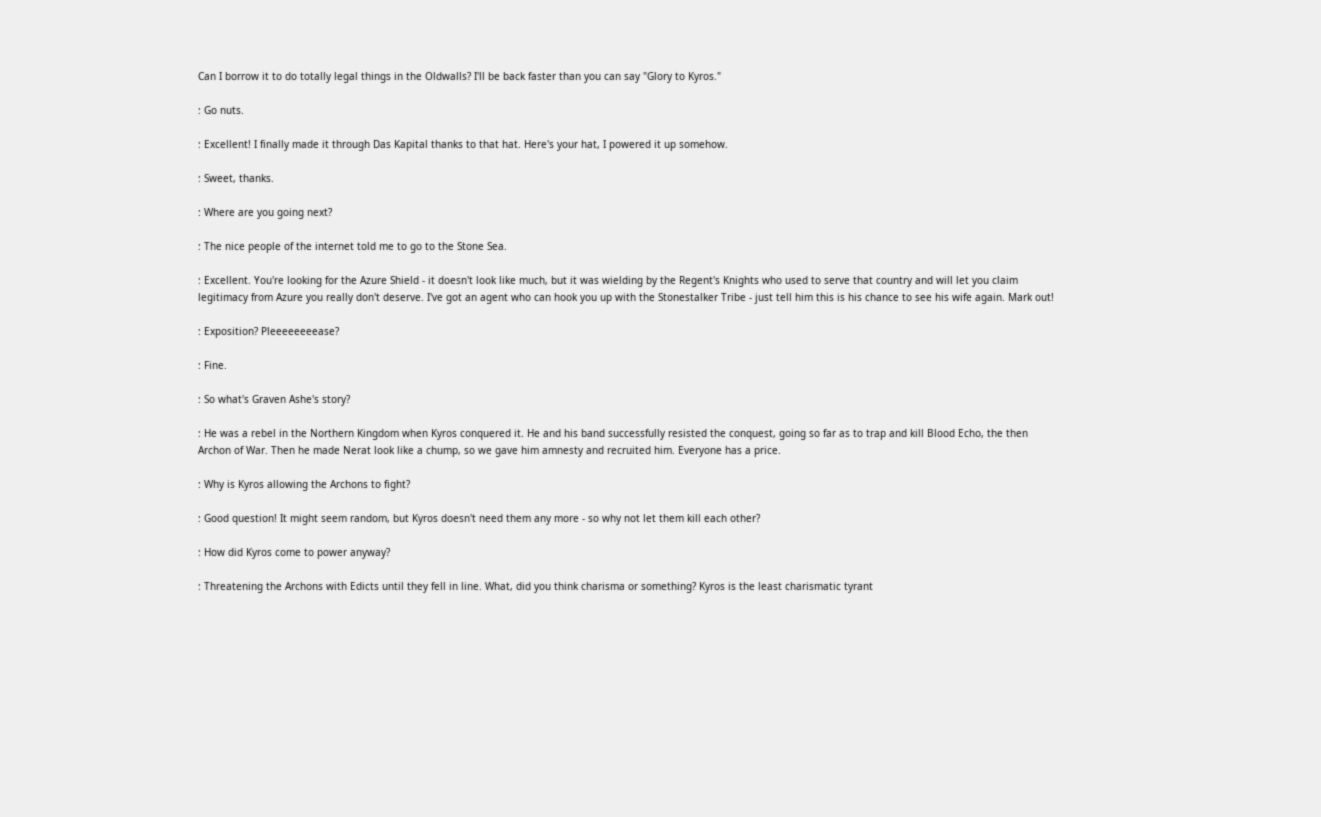Can I borrow it to do totally legal things in the Oldwalls? I'll be back faster than you can say "Glory to Kyros."

: Go nuts.

: Excellent! I finally made it through Das Kapital thanks to that hat. Here's your hat, I powered it up somehow.

: Sweet, thanks.

: Where are you going next?

: The nice people of the internet told me to go to the Stone Sea.

: Excellent. You're looking for the Azure Shield - it doesn't look like much, but it was wielding by the Regent's Knights who used to serve that country and will let you claim legitimacy from Azure you really don't deserve. I've got an agent who can hook you up with the Stonestalker Tribe - just tell him this is his chance to see his wife again. Mark out!

: Exposition? Pleeeeeeeease?

: Fine.

: So what's Graven Ashe's story?

: He was a rebel in the Northern Kingdom when Kyros conquered it. He and his band successfully resisted the conquest, going so far as to trap and kill Blood Echo, the then Archon of War. Then he made Nerat look like a chump, so we gave him amnesty and recruited him. Everyone has a price.

: Why is Kyros allowing the Archons to fight?

: Good question! It might seem random, but Kyros doesn't need them any more - so why not let them kill each other?

: How did Kyros come to power anyway?

: Threatening the Archons with Edicts until they fell in line. What, did you think charisma or something? Kyros is the least charismatic tyrant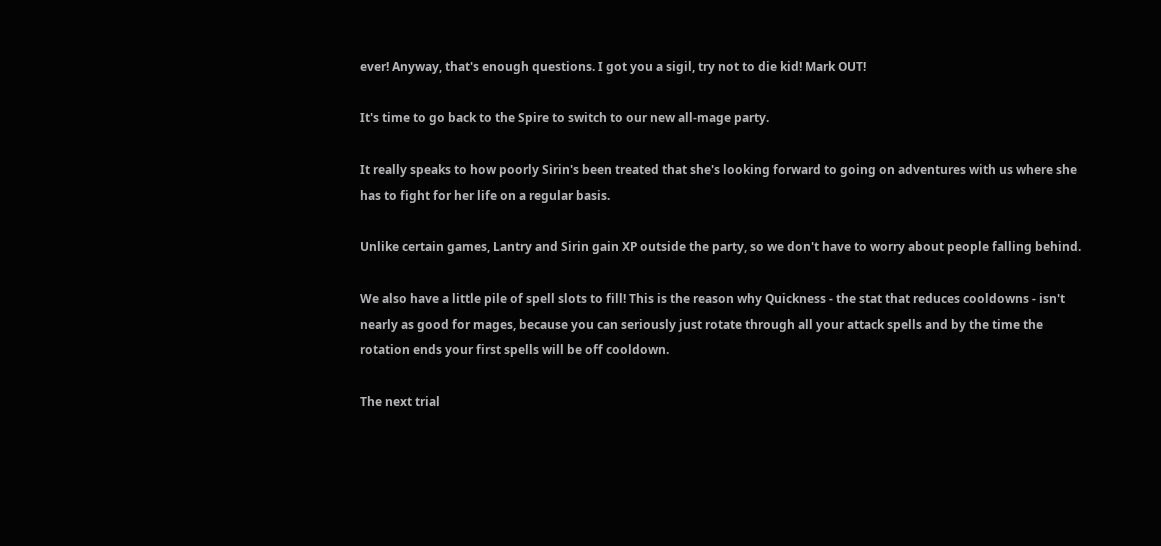ever! Anyway, that's enough questions. I got you a sigil, try not to die kid! Mark OUT!

It's time to go back to the Spire to switch to our new all-mage party.

It really speaks to how poorly Sirin's been treated that she's looking forward to going on adventures with us where she has to fight for her life on a regular basis.

Unlike certain games, Lantry and Sirin gain XP outside the party, so we don't have to worry about people falling behind.

We also have a little pile of spell slots to fill! This is the reason why Quickness - the stat that reduces cooldowns - isn't nearly as good for mages, because you can seriously just rotate through all your attack spells and by the time the rotation ends your first spells will be off cooldown.

The next trial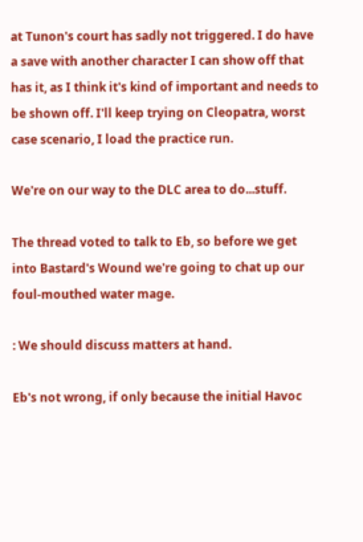at Tunon's court has sadly not triggered. I do have a save with another character I can show off that has it, as I think it's kind of important and needs to be shown off. I'll keep trying on Cleopatra, worst case scenario, I load the practice run.

We're on our way to the DLC area to do...stuff.

The thread voted to talk to Eb, so before we get into Bastard's Wound we're going to chat up our foul-mouthed water mage.

: We should discuss matters at hand.

Eb's not wrong, if only because the initial Havoc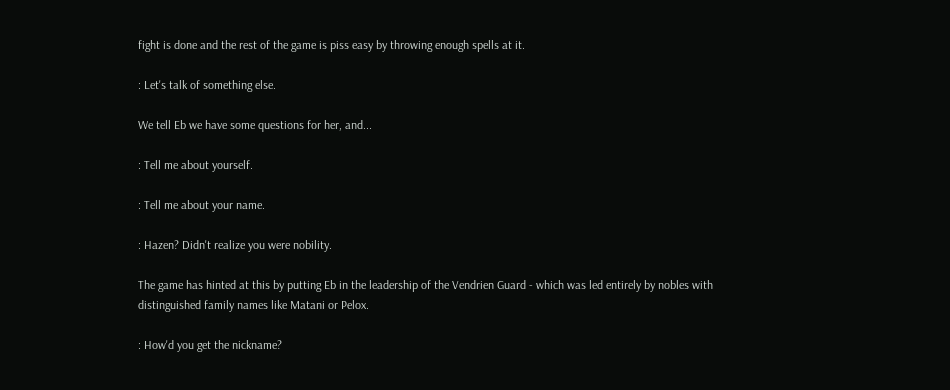fight is done and the rest of the game is piss easy by throwing enough spells at it.

: Let's talk of something else.

We tell Eb we have some questions for her, and...

: Tell me about yourself.

: Tell me about your name.

: Hazen? Didn't realize you were nobility.

The game has hinted at this by putting Eb in the leadership of the Vendrien Guard - which was led entirely by nobles with distinguished family names like Matani or Pelox.

: How'd you get the nickname?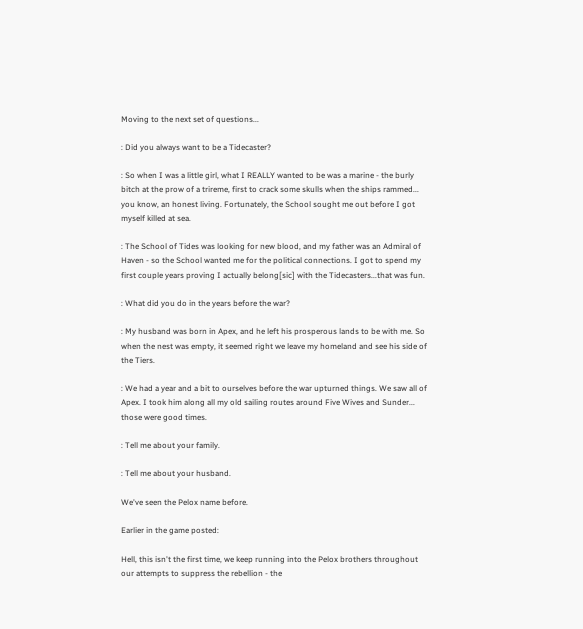Moving to the next set of questions...

: Did you always want to be a Tidecaster?

: So when I was a little girl, what I REALLY wanted to be was a marine - the burly bitch at the prow of a trireme, first to crack some skulls when the ships rammed... you know, an honest living. Fortunately, the School sought me out before I got myself killed at sea.

: The School of Tides was looking for new blood, and my father was an Admiral of Haven - so the School wanted me for the political connections. I got to spend my first couple years proving I actually belong[sic] with the Tidecasters...that was fun.

: What did you do in the years before the war?

: My husband was born in Apex, and he left his prosperous lands to be with me. So when the nest was empty, it seemed right we leave my homeland and see his side of the Tiers.

: We had a year and a bit to ourselves before the war upturned things. We saw all of Apex. I took him along all my old sailing routes around Five Wives and Sunder... those were good times.

: Tell me about your family.

: Tell me about your husband.

We've seen the Pelox name before.

Earlier in the game posted:

Hell, this isn't the first time, we keep running into the Pelox brothers throughout our attempts to suppress the rebellion - the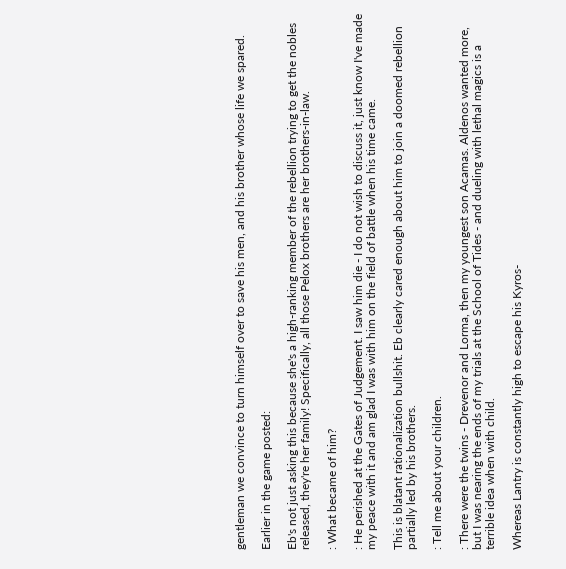gentleman we convince to turn himself over to save his men, and his brother whose life we spared.

Earlier in the game posted:

Eb's not just asking this because she's a high-ranking member of the rebellion trying to get the nobles released, they're her family! Specifically, all those Pelox brothers are her brothers-in-law.

: What became of him?

: He perished at the Gates of Judgement. I saw him die - I do not wish to discuss it, just know I've made my peace with it and am glad I was with him on the field of battle when his time came.

This is blatant rationalization bullshit. Eb clearly cared enough about him to join a doomed rebellion partially led by his brothers.

: Tell me about your children.

: There were the twins - Drevenor and Lorma, then my youngest son Acamas. Aldenos wanted more, but I was nearing the ends of my trials at the School of Tides - and dueling with lethal magics is a terrible idea when with child.

Whereas Lantry is constantly high to escape his Kyros-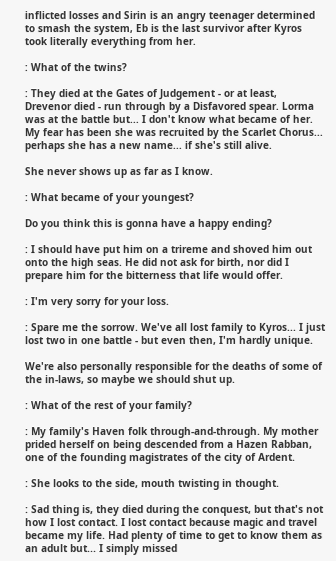inflicted losses and Sirin is an angry teenager determined to smash the system, Eb is the last survivor after Kyros took literally everything from her.

: What of the twins?

: They died at the Gates of Judgement - or at least, Drevenor died - run through by a Disfavored spear. Lorma was at the battle but... I don't know what became of her. My fear has been she was recruited by the Scarlet Chorus... perhaps she has a new name... if she's still alive.

She never shows up as far as I know.

: What became of your youngest?

Do you think this is gonna have a happy ending?

: I should have put him on a trireme and shoved him out onto the high seas. He did not ask for birth, nor did I prepare him for the bitterness that life would offer.

: I'm very sorry for your loss.

: Spare me the sorrow. We've all lost family to Kyros... I just lost two in one battle - but even then, I'm hardly unique.

We're also personally responsible for the deaths of some of the in-laws, so maybe we should shut up.

: What of the rest of your family?

: My family's Haven folk through-and-through. My mother prided herself on being descended from a Hazen Rabban, one of the founding magistrates of the city of Ardent.

: She looks to the side, mouth twisting in thought.

: Sad thing is, they died during the conquest, but that's not how I lost contact. I lost contact because magic and travel became my life. Had plenty of time to get to know them as an adult but... I simply missed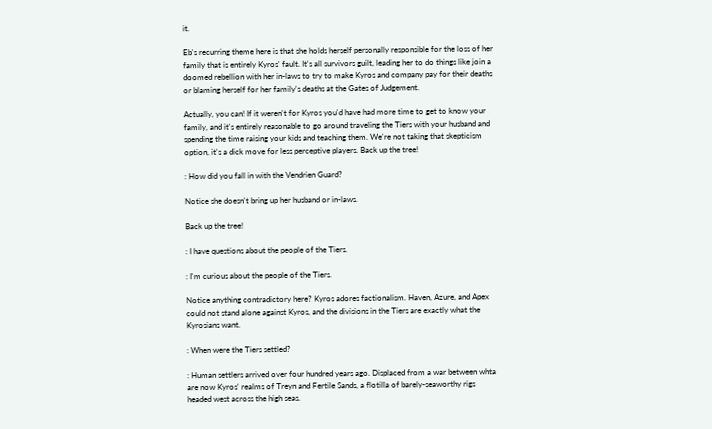it.

Eb's recurring theme here is that she holds herself personally responsible for the loss of her family that is entirely Kyros' fault. It's all survivors guilt, leading her to do things like join a doomed rebellion with her in-laws to try to make Kyros and company pay for their deaths or blaming herself for her family's deaths at the Gates of Judgement.

Actually, you can! If it weren't for Kyros you'd have had more time to get to know your family, and it's entirely reasonable to go around traveling the Tiers with your husband and spending the time raising your kids and teaching them. We're not taking that skepticism option, it's a dick move for less perceptive players. Back up the tree!

: How did you fall in with the Vendrien Guard?

Notice she doesn't bring up her husband or in-laws.

Back up the tree!

: I have questions about the people of the Tiers.

: I'm curious about the people of the Tiers.

Notice anything contradictory here? Kyros adores factionalism. Haven, Azure, and Apex could not stand alone against Kyros, and the divisions in the Tiers are exactly what the Kyrosians want.

: When were the Tiers settled?

: Human settlers arrived over four hundred years ago. Displaced from a war between whta are now Kyros' realms of Treyn and Fertile Sands, a flotilla of barely-seaworthy rigs headed west across the high seas.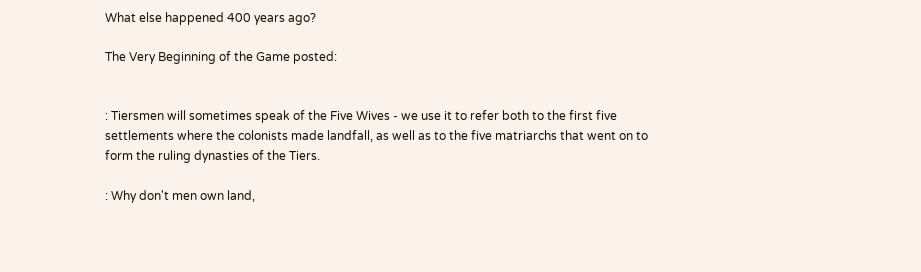What else happened 400 years ago?

The Very Beginning of the Game posted:


: Tiersmen will sometimes speak of the Five Wives - we use it to refer both to the first five settlements where the colonists made landfall, as well as to the five matriarchs that went on to form the ruling dynasties of the Tiers.

: Why don't men own land,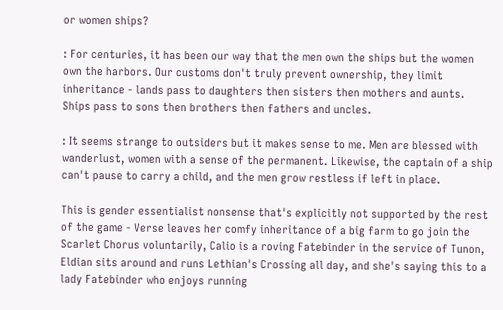or women ships?

: For centuries, it has been our way that the men own the ships but the women own the harbors. Our customs don't truly prevent ownership, they limit inheritance - lands pass to daughters then sisters then mothers and aunts. Ships pass to sons then brothers then fathers and uncles.

: It seems strange to outsiders but it makes sense to me. Men are blessed with wanderlust, women with a sense of the permanent. Likewise, the captain of a ship can't pause to carry a child, and the men grow restless if left in place.

This is gender essentialist nonsense that's explicitly not supported by the rest of the game - Verse leaves her comfy inheritance of a big farm to go join the Scarlet Chorus voluntarily, Calio is a roving Fatebinder in the service of Tunon, Eldian sits around and runs Lethian's Crossing all day, and she's saying this to a lady Fatebinder who enjoys running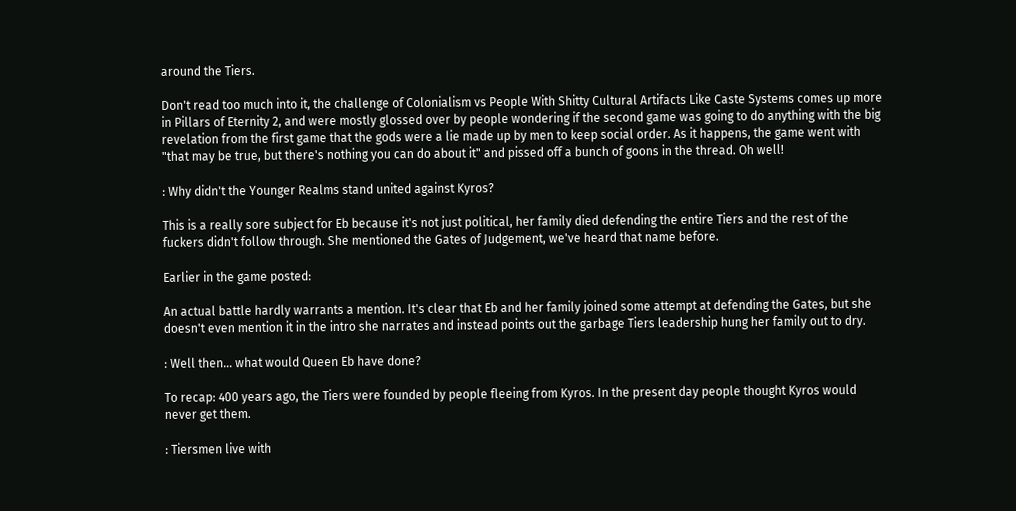around the Tiers.

Don't read too much into it, the challenge of Colonialism vs People With Shitty Cultural Artifacts Like Caste Systems comes up more in Pillars of Eternity 2, and were mostly glossed over by people wondering if the second game was going to do anything with the big revelation from the first game that the gods were a lie made up by men to keep social order. As it happens, the game went with "that may be true, but there's nothing you can do about it" and pissed off a bunch of goons in the thread. Oh well!

: Why didn't the Younger Realms stand united against Kyros?

This is a really sore subject for Eb because it's not just political, her family died defending the entire Tiers and the rest of the fuckers didn't follow through. She mentioned the Gates of Judgement, we've heard that name before.

Earlier in the game posted:

An actual battle hardly warrants a mention. It's clear that Eb and her family joined some attempt at defending the Gates, but she doesn't even mention it in the intro she narrates and instead points out the garbage Tiers leadership hung her family out to dry.

: Well then... what would Queen Eb have done?

To recap: 400 years ago, the Tiers were founded by people fleeing from Kyros. In the present day people thought Kyros would never get them.

: Tiersmen live with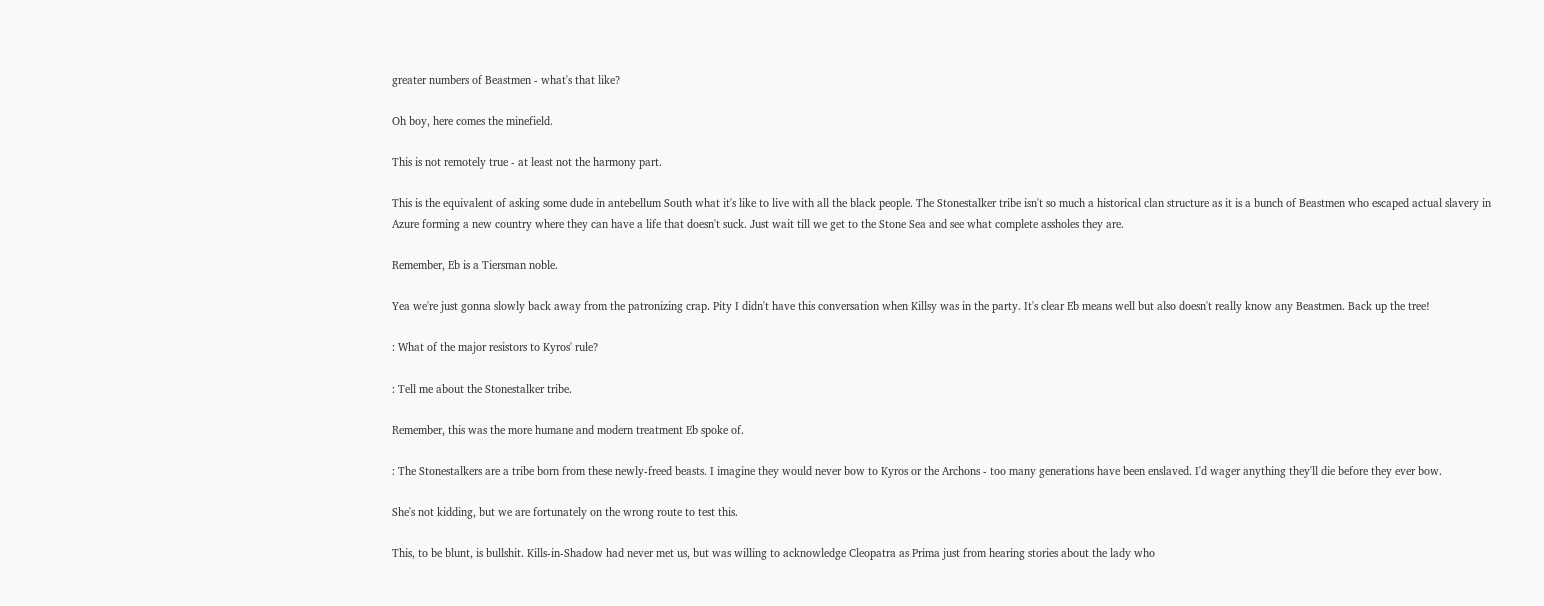greater numbers of Beastmen - what's that like?

Oh boy, here comes the minefield.

This is not remotely true - at least not the harmony part.

This is the equivalent of asking some dude in antebellum South what it's like to live with all the black people. The Stonestalker tribe isn't so much a historical clan structure as it is a bunch of Beastmen who escaped actual slavery in Azure forming a new country where they can have a life that doesn't suck. Just wait till we get to the Stone Sea and see what complete assholes they are.

Remember, Eb is a Tiersman noble.

Yea we're just gonna slowly back away from the patronizing crap. Pity I didn't have this conversation when Killsy was in the party. It's clear Eb means well but also doesn't really know any Beastmen. Back up the tree!

: What of the major resistors to Kyros' rule?

: Tell me about the Stonestalker tribe.

Remember, this was the more humane and modern treatment Eb spoke of.

: The Stonestalkers are a tribe born from these newly-freed beasts. I imagine they would never bow to Kyros or the Archons - too many generations have been enslaved. I'd wager anything they'll die before they ever bow.

She's not kidding, but we are fortunately on the wrong route to test this.

This, to be blunt, is bullshit. Kills-in-Shadow had never met us, but was willing to acknowledge Cleopatra as Prima just from hearing stories about the lady who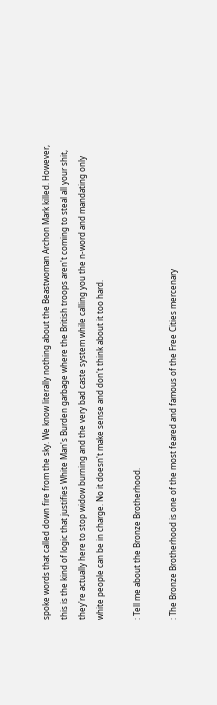spoke words that called down fire from the sky. We know literally nothing about the Beastwoman Archon Mark killed. However, this is the kind of logic that justifies White Man's Burden garbage where the British troops aren't coming to steal all your shit, they're actually here to stop widow burning and the very bad caste system while calling you the n-word and mandating only white people can be in charge. No it doesn't make sense and don't think about it too hard.

: Tell me about the Bronze Brotherhood.

: The Bronze Brotherhood is one of the most feared and famous of the Free Cities mercenary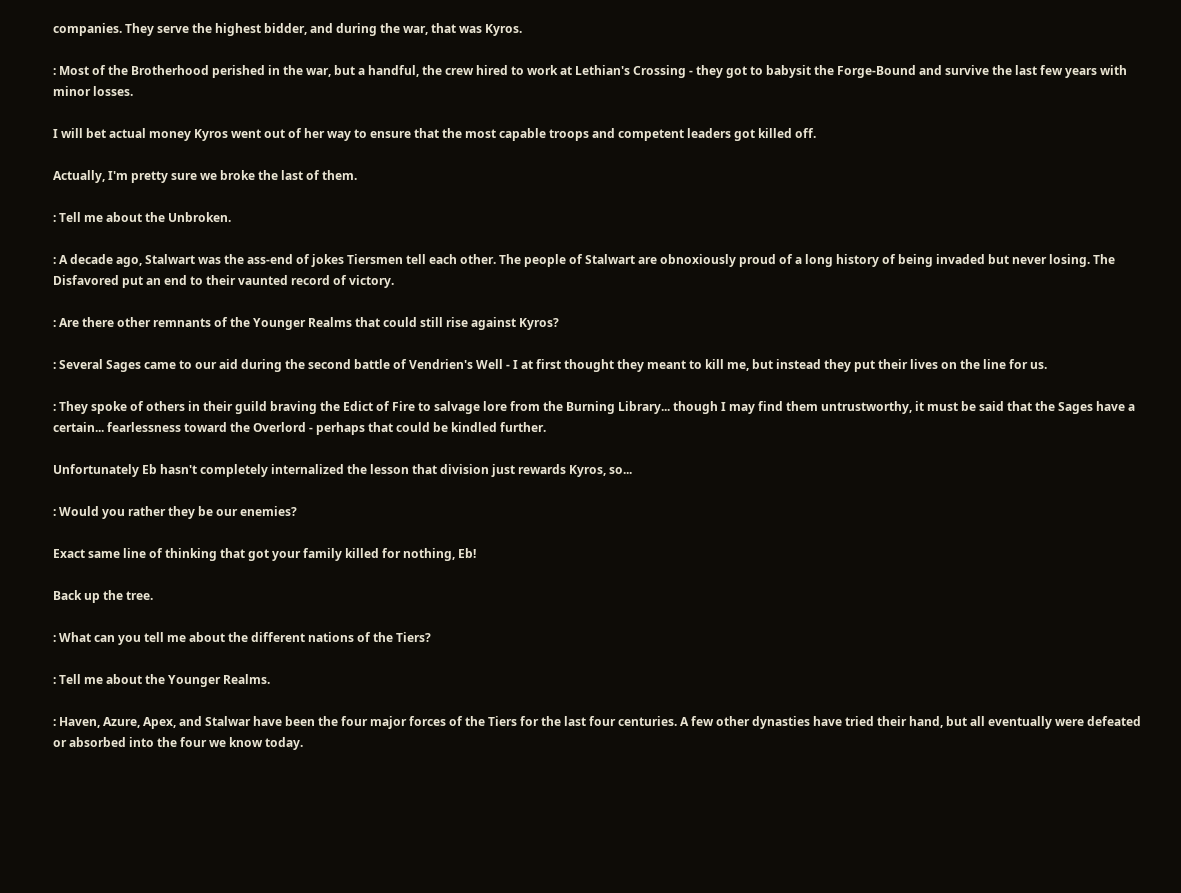companies. They serve the highest bidder, and during the war, that was Kyros.

: Most of the Brotherhood perished in the war, but a handful, the crew hired to work at Lethian's Crossing - they got to babysit the Forge-Bound and survive the last few years with minor losses.

I will bet actual money Kyros went out of her way to ensure that the most capable troops and competent leaders got killed off.

Actually, I'm pretty sure we broke the last of them.

: Tell me about the Unbroken.

: A decade ago, Stalwart was the ass-end of jokes Tiersmen tell each other. The people of Stalwart are obnoxiously proud of a long history of being invaded but never losing. The Disfavored put an end to their vaunted record of victory.

: Are there other remnants of the Younger Realms that could still rise against Kyros?

: Several Sages came to our aid during the second battle of Vendrien's Well - I at first thought they meant to kill me, but instead they put their lives on the line for us.

: They spoke of others in their guild braving the Edict of Fire to salvage lore from the Burning Library... though I may find them untrustworthy, it must be said that the Sages have a certain... fearlessness toward the Overlord - perhaps that could be kindled further.

Unfortunately Eb hasn't completely internalized the lesson that division just rewards Kyros, so...

: Would you rather they be our enemies?

Exact same line of thinking that got your family killed for nothing, Eb!

Back up the tree.

: What can you tell me about the different nations of the Tiers?

: Tell me about the Younger Realms.

: Haven, Azure, Apex, and Stalwar have been the four major forces of the Tiers for the last four centuries. A few other dynasties have tried their hand, but all eventually were defeated or absorbed into the four we know today.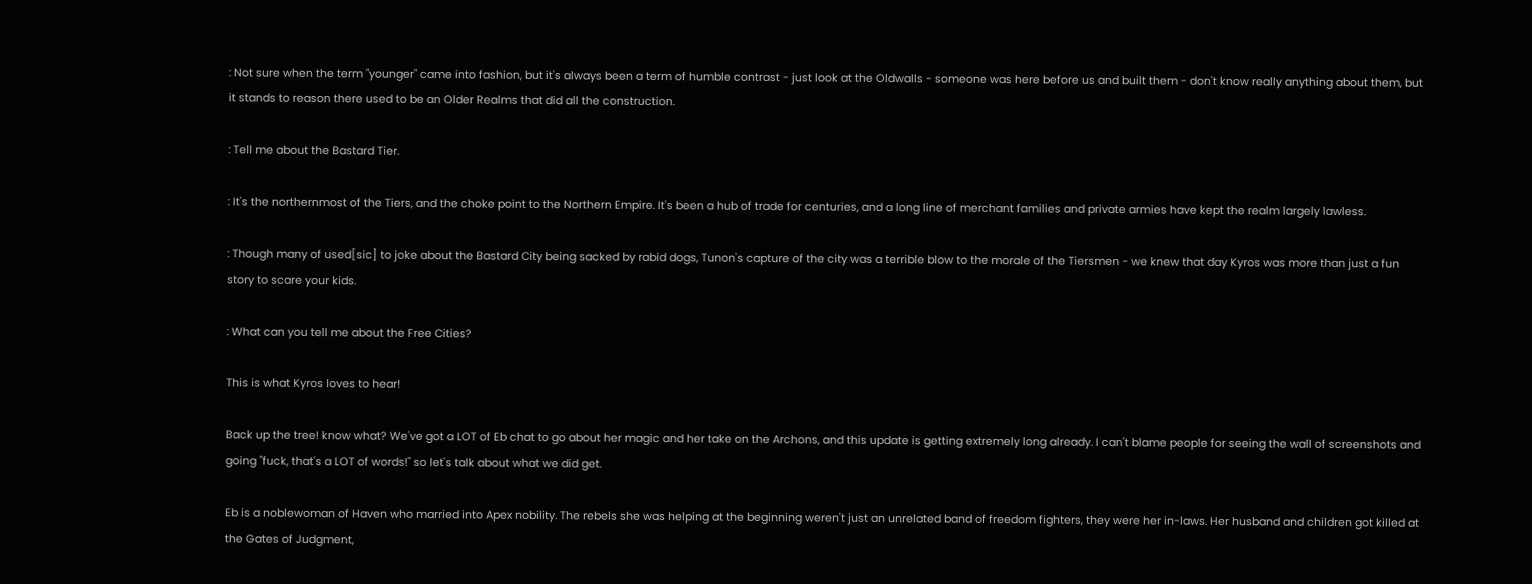: Not sure when the term "younger" came into fashion, but it's always been a term of humble contrast - just look at the Oldwalls - someone was here before us and built them - don't know really anything about them, but it stands to reason there used to be an Older Realms that did all the construction.

: Tell me about the Bastard Tier.

: It's the northernmost of the Tiers, and the choke point to the Northern Empire. It's been a hub of trade for centuries, and a long line of merchant families and private armies have kept the realm largely lawless.

: Though many of used[sic] to joke about the Bastard City being sacked by rabid dogs, Tunon's capture of the city was a terrible blow to the morale of the Tiersmen - we knew that day Kyros was more than just a fun story to scare your kids.

: What can you tell me about the Free Cities?

This is what Kyros loves to hear!

Back up the tree! know what? We've got a LOT of Eb chat to go about her magic and her take on the Archons, and this update is getting extremely long already. I can't blame people for seeing the wall of screenshots and going "fuck, that's a LOT of words!" so let's talk about what we did get.

Eb is a noblewoman of Haven who married into Apex nobility. The rebels she was helping at the beginning weren't just an unrelated band of freedom fighters, they were her in-laws. Her husband and children got killed at the Gates of Judgment,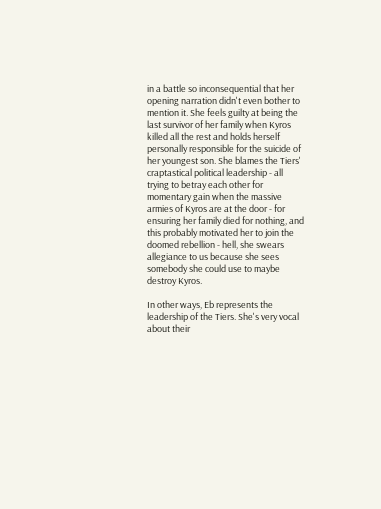in a battle so inconsequential that her opening narration didn't even bother to mention it. She feels guilty at being the last survivor of her family when Kyros killed all the rest and holds herself personally responsible for the suicide of her youngest son. She blames the Tiers' craptastical political leadership - all trying to betray each other for momentary gain when the massive armies of Kyros are at the door - for ensuring her family died for nothing, and this probably motivated her to join the doomed rebellion - hell, she swears allegiance to us because she sees somebody she could use to maybe destroy Kyros.

In other ways, Eb represents the leadership of the Tiers. She's very vocal about their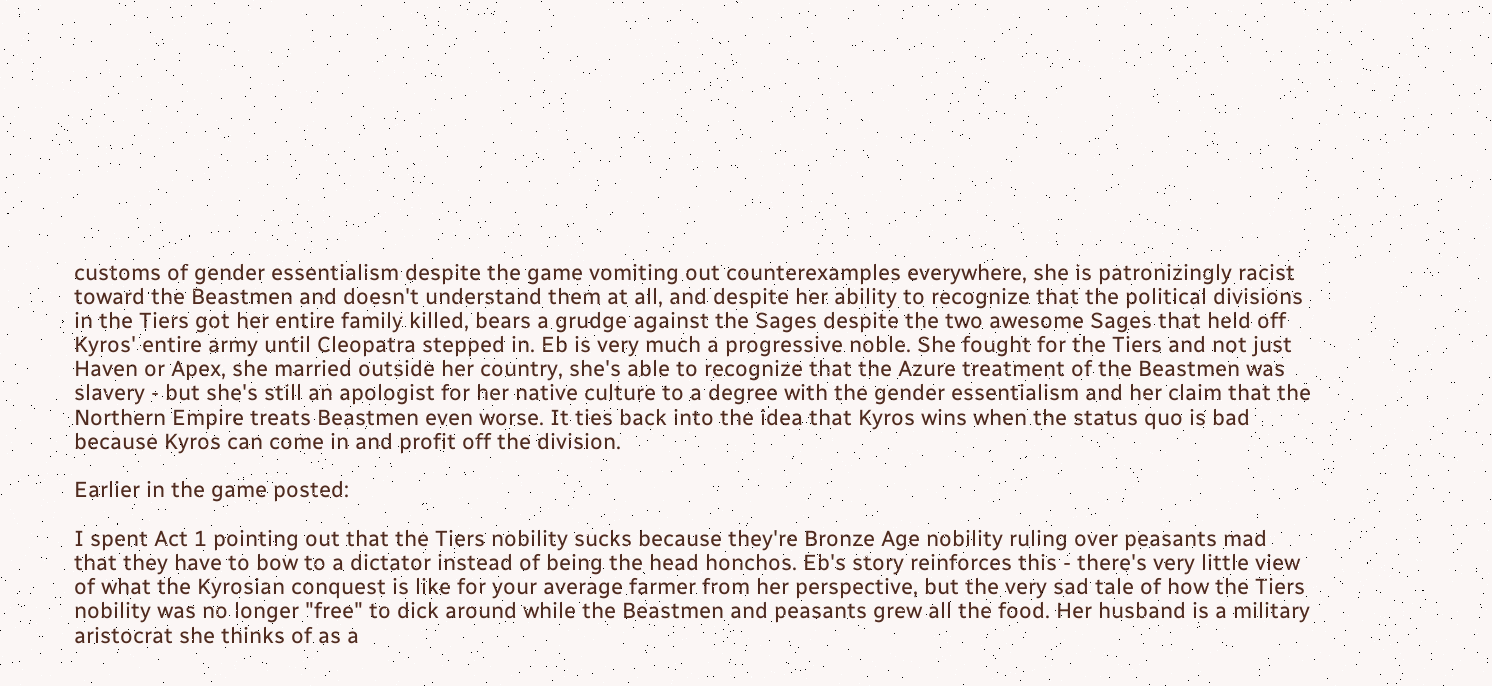customs of gender essentialism despite the game vomiting out counterexamples everywhere, she is patronizingly racist toward the Beastmen and doesn't understand them at all, and despite her ability to recognize that the political divisions in the Tiers got her entire family killed, bears a grudge against the Sages despite the two awesome Sages that held off Kyros' entire army until Cleopatra stepped in. Eb is very much a progressive noble. She fought for the Tiers and not just Haven or Apex, she married outside her country, she's able to recognize that the Azure treatment of the Beastmen was slavery - but she's still an apologist for her native culture to a degree with the gender essentialism and her claim that the Northern Empire treats Beastmen even worse. It ties back into the idea that Kyros wins when the status quo is bad because Kyros can come in and profit off the division.

Earlier in the game posted:

I spent Act 1 pointing out that the Tiers nobility sucks because they're Bronze Age nobility ruling over peasants mad that they have to bow to a dictator instead of being the head honchos. Eb's story reinforces this - there's very little view of what the Kyrosian conquest is like for your average farmer from her perspective, but the very sad tale of how the Tiers nobility was no longer "free" to dick around while the Beastmen and peasants grew all the food. Her husband is a military aristocrat she thinks of as a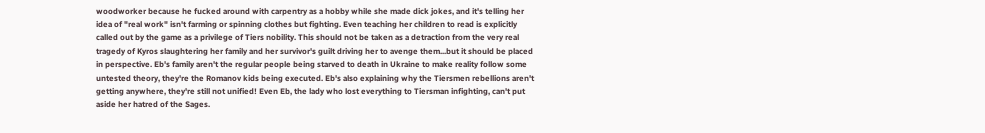woodworker because he fucked around with carpentry as a hobby while she made dick jokes, and it's telling her idea of "real work" isn't farming or spinning clothes but fighting. Even teaching her children to read is explicitly called out by the game as a privilege of Tiers nobility. This should not be taken as a detraction from the very real tragedy of Kyros slaughtering her family and her survivor's guilt driving her to avenge them...but it should be placed in perspective. Eb's family aren't the regular people being starved to death in Ukraine to make reality follow some untested theory, they're the Romanov kids being executed. Eb's also explaining why the Tiersmen rebellions aren't getting anywhere, they're still not unified! Even Eb, the lady who lost everything to Tiersman infighting, can't put aside her hatred of the Sages.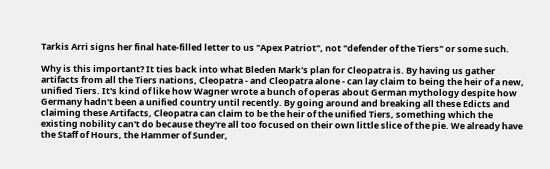Tarkis Arri signs her final hate-filled letter to us "Apex Patriot", not "defender of the Tiers" or some such.

Why is this important? It ties back into what Bleden Mark's plan for Cleopatra is. By having us gather artifacts from all the Tiers nations, Cleopatra - and Cleopatra alone - can lay claim to being the heir of a new, unified Tiers. It's kind of like how Wagner wrote a bunch of operas about German mythology despite how Germany hadn't been a unified country until recently. By going around and breaking all these Edicts and claiming these Artifacts, Cleopatra can claim to be the heir of the unified Tiers, something which the existing nobility can't do because they're all too focused on their own little slice of the pie. We already have the Staff of Hours, the Hammer of Sunder,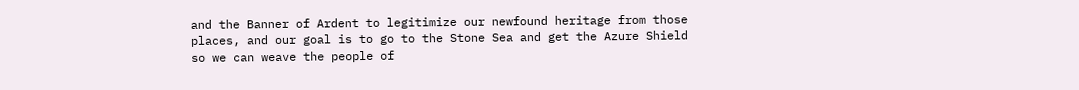and the Banner of Ardent to legitimize our newfound heritage from those places, and our goal is to go to the Stone Sea and get the Azure Shield so we can weave the people of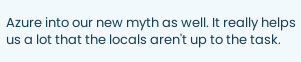Azure into our new myth as well. It really helps us a lot that the locals aren't up to the task.